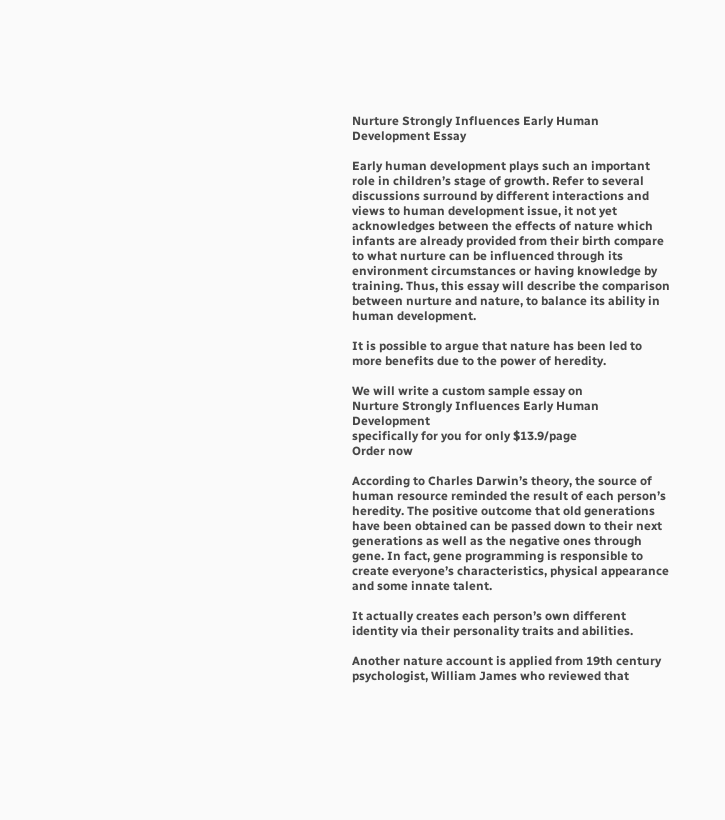Nurture Strongly Influences Early Human Development Essay

Early human development plays such an important role in children’s stage of growth. Refer to several discussions surround by different interactions and views to human development issue, it not yet acknowledges between the effects of nature which infants are already provided from their birth compare to what nurture can be influenced through its environment circumstances or having knowledge by training. Thus, this essay will describe the comparison between nurture and nature, to balance its ability in human development.

It is possible to argue that nature has been led to more benefits due to the power of heredity.

We will write a custom sample essay on
Nurture Strongly Influences Early Human Development
specifically for you for only $13.9/page
Order now

According to Charles Darwin’s theory, the source of human resource reminded the result of each person’s heredity. The positive outcome that old generations have been obtained can be passed down to their next generations as well as the negative ones through gene. In fact, gene programming is responsible to create everyone’s characteristics, physical appearance and some innate talent.

It actually creates each person’s own different identity via their personality traits and abilities.

Another nature account is applied from 19th century psychologist, William James who reviewed that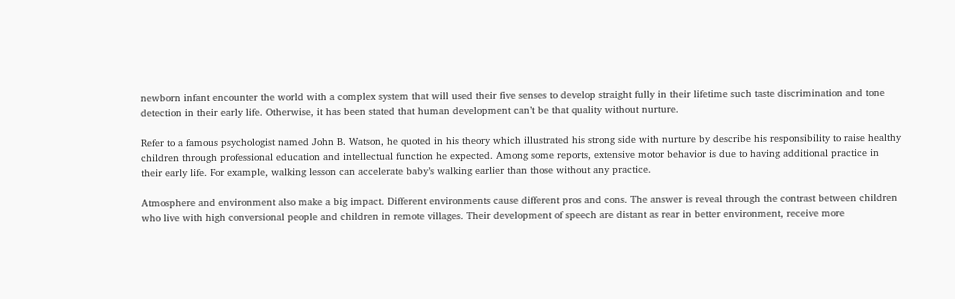newborn infant encounter the world with a complex system that will used their five senses to develop straight fully in their lifetime such taste discrimination and tone detection in their early life. Otherwise, it has been stated that human development can’t be that quality without nurture.

Refer to a famous psychologist named John B. Watson, he quoted in his theory which illustrated his strong side with nurture by describe his responsibility to raise healthy children through professional education and intellectual function he expected. Among some reports, extensive motor behavior is due to having additional practice in their early life. For example, walking lesson can accelerate baby’s walking earlier than those without any practice.

Atmosphere and environment also make a big impact. Different environments cause different pros and cons. The answer is reveal through the contrast between children who live with high conversional people and children in remote villages. Their development of speech are distant as rear in better environment, receive more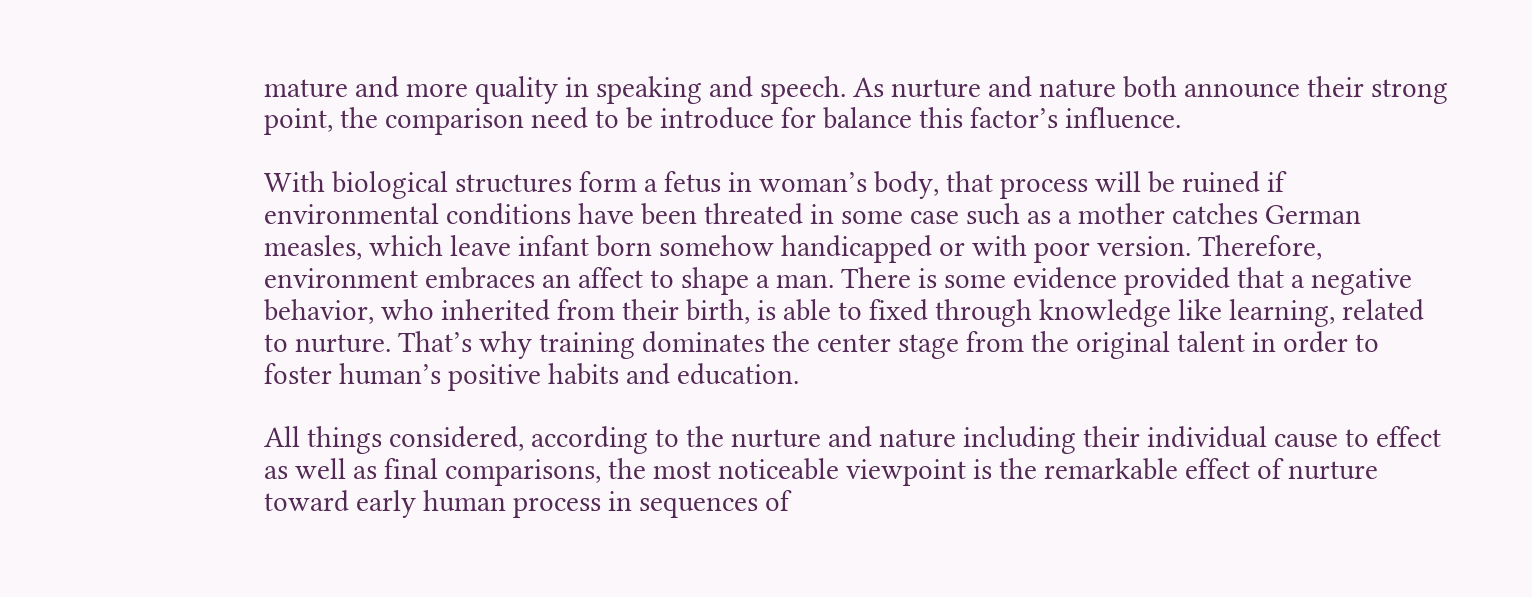mature and more quality in speaking and speech. As nurture and nature both announce their strong point, the comparison need to be introduce for balance this factor’s influence.

With biological structures form a fetus in woman’s body, that process will be ruined if environmental conditions have been threated in some case such as a mother catches German measles, which leave infant born somehow handicapped or with poor version. Therefore, environment embraces an affect to shape a man. There is some evidence provided that a negative behavior, who inherited from their birth, is able to fixed through knowledge like learning, related to nurture. That’s why training dominates the center stage from the original talent in order to foster human’s positive habits and education.

All things considered, according to the nurture and nature including their individual cause to effect as well as final comparisons, the most noticeable viewpoint is the remarkable effect of nurture toward early human process in sequences of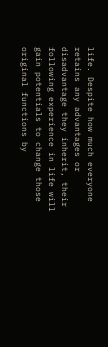life. Despite how much everyone retains any advantages or disadvantage they inherit, their following experience in life will gain potentials to change those original functions by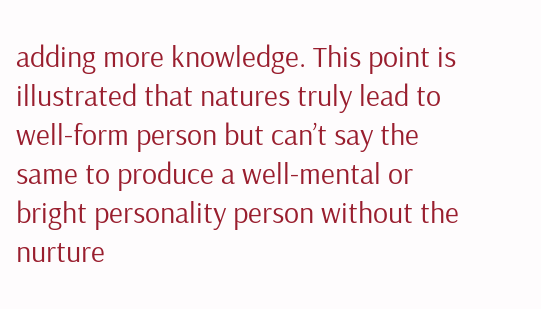adding more knowledge. This point is illustrated that natures truly lead to well-form person but can’t say the same to produce a well-mental or bright personality person without the nurture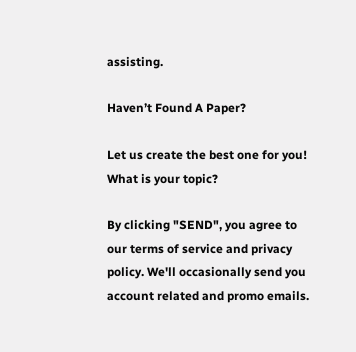assisting.

Haven’t Found A Paper?

Let us create the best one for you! What is your topic?

By clicking "SEND", you agree to our terms of service and privacy policy. We'll occasionally send you account related and promo emails.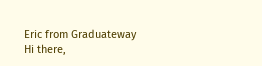Eric from Graduateway Hi there,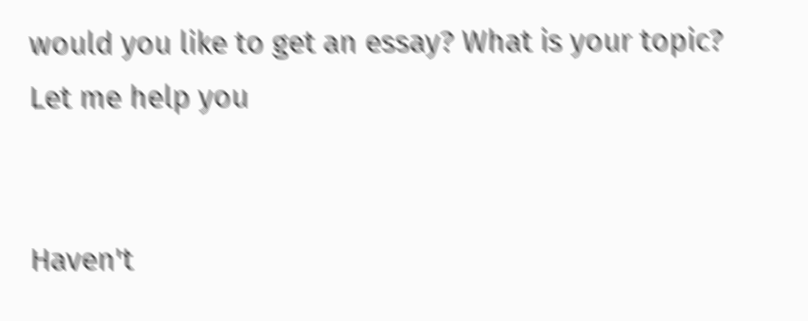would you like to get an essay? What is your topic? Let me help you


Haven't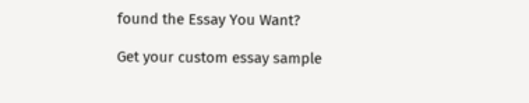found the Essay You Want?

Get your custom essay sample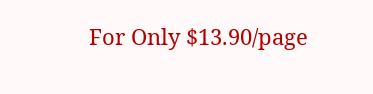For Only $13.90/page